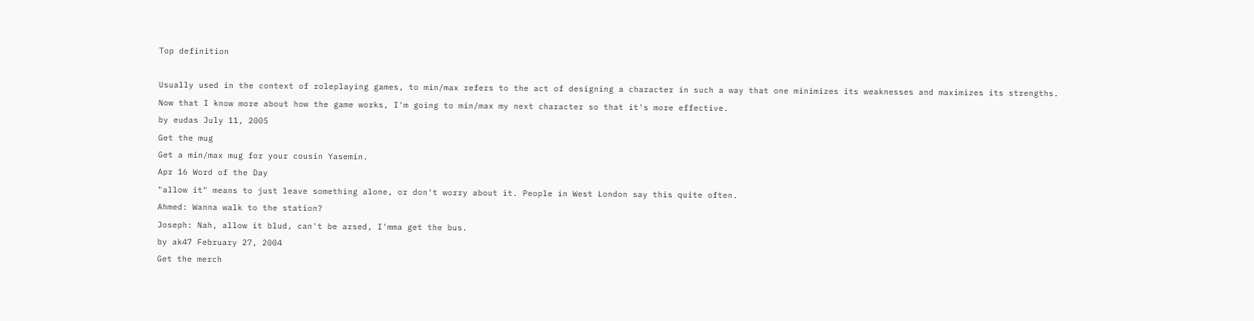Top definition

Usually used in the context of roleplaying games, to min/max refers to the act of designing a character in such a way that one minimizes its weaknesses and maximizes its strengths.
Now that I know more about how the game works, I'm going to min/max my next character so that it's more effective.
by eudas July 11, 2005
Get the mug
Get a min/max mug for your cousin Yasemin.
Apr 16 Word of the Day
"allow it" means to just leave something alone, or don't worry about it. People in West London say this quite often.
Ahmed: Wanna walk to the station?
Joseph: Nah, allow it blud, can't be arsed, I'mma get the bus.
by ak47 February 27, 2004
Get the merch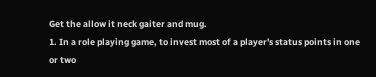Get the allow it neck gaiter and mug.
1. In a role playing game, to invest most of a player's status points in one or two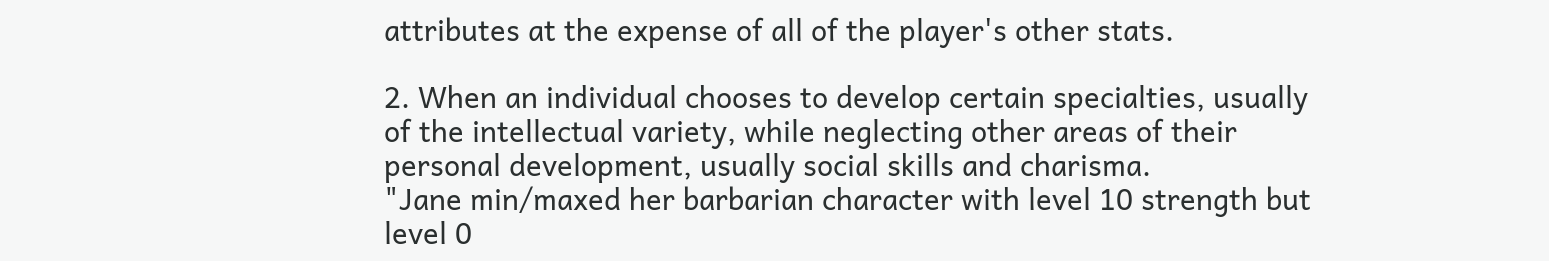attributes at the expense of all of the player's other stats.

2. When an individual chooses to develop certain specialties, usually of the intellectual variety, while neglecting other areas of their personal development, usually social skills and charisma.
"Jane min/maxed her barbarian character with level 10 strength but level 0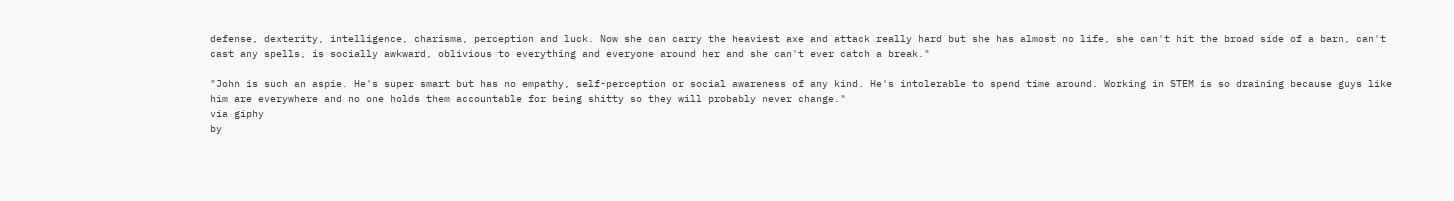defense, dexterity, intelligence, charisma, perception and luck. Now she can carry the heaviest axe and attack really hard but she has almost no life, she can't hit the broad side of a barn, can't cast any spells, is socially awkward, oblivious to everything and everyone around her and she can't ever catch a break."

"John is such an aspie. He's super smart but has no empathy, self-perception or social awareness of any kind. He's intolerable to spend time around. Working in STEM is so draining because guys like him are everywhere and no one holds them accountable for being shitty so they will probably never change."
via giphy
by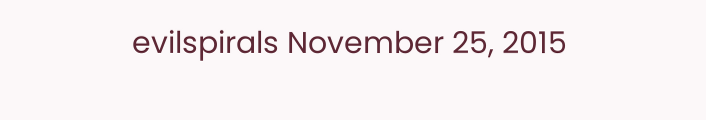evilspirals November 25, 2015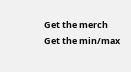Get the merch
Get the min/max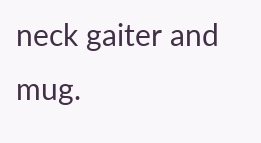neck gaiter and mug.